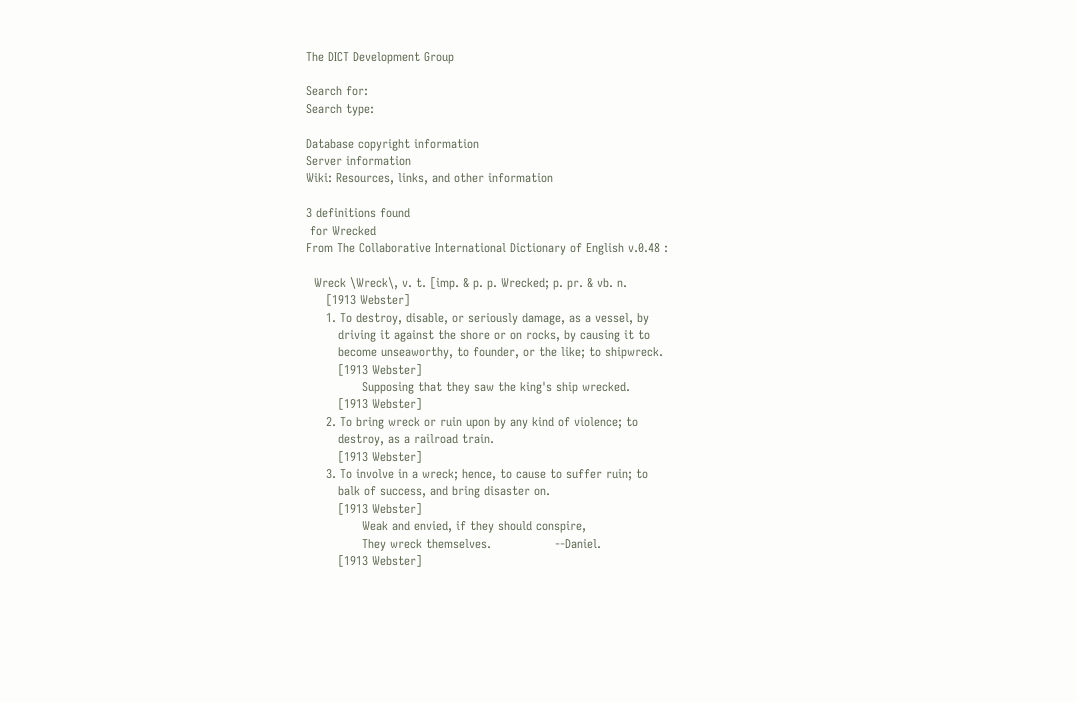The DICT Development Group

Search for:
Search type:

Database copyright information
Server information
Wiki: Resources, links, and other information

3 definitions found
 for Wrecked
From The Collaborative International Dictionary of English v.0.48 :

  Wreck \Wreck\, v. t. [imp. & p. p. Wrecked; p. pr. & vb. n.
     [1913 Webster]
     1. To destroy, disable, or seriously damage, as a vessel, by
        driving it against the shore or on rocks, by causing it to
        become unseaworthy, to founder, or the like; to shipwreck.
        [1913 Webster]
              Supposing that they saw the king's ship wrecked.
        [1913 Webster]
     2. To bring wreck or ruin upon by any kind of violence; to
        destroy, as a railroad train.
        [1913 Webster]
     3. To involve in a wreck; hence, to cause to suffer ruin; to
        balk of success, and bring disaster on.
        [1913 Webster]
              Weak and envied, if they should conspire,
              They wreck themselves.                --Daniel.
        [1913 Webster]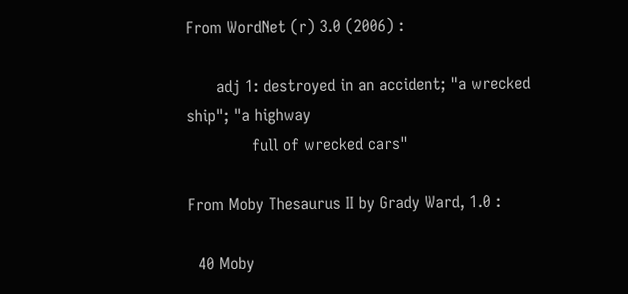From WordNet (r) 3.0 (2006) :

      adj 1: destroyed in an accident; "a wrecked ship"; "a highway
             full of wrecked cars"

From Moby Thesaurus II by Grady Ward, 1.0 :

  40 Moby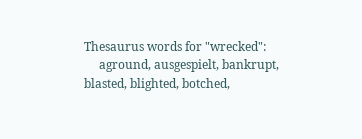Thesaurus words for "wrecked":
     aground, ausgespielt, bankrupt, blasted, blighted, botched,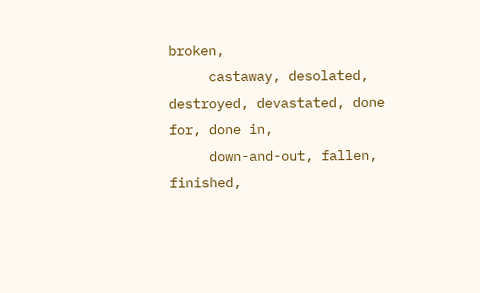broken,
     castaway, desolated, destroyed, devastated, done for, done in,
     down-and-out, fallen, finished,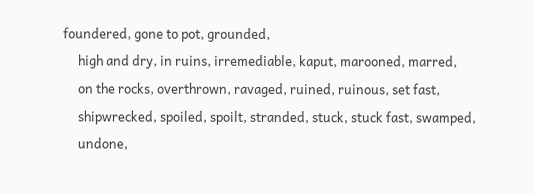foundered, gone to pot, grounded,
     high and dry, in ruins, irremediable, kaput, marooned, marred,
     on the rocks, overthrown, ravaged, ruined, ruinous, set fast,
     shipwrecked, spoiled, spoilt, stranded, stuck, stuck fast, swamped,
     undone,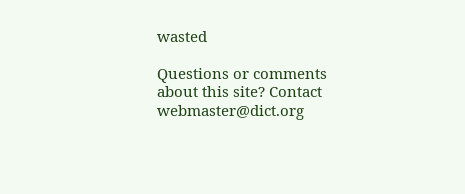wasted

Questions or comments about this site? Contact webmaster@dict.org